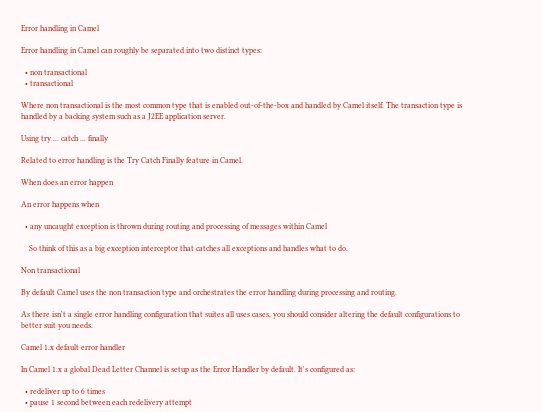Error handling in Camel

Error handling in Camel can roughly be separated into two distinct types:

  • non transactional
  • transactional

Where non transactional is the most common type that is enabled out-of-the-box and handled by Camel itself. The transaction type is handled by a backing system such as a J2EE application server.

Using try ... catch ... finally

Related to error handling is the Try Catch Finally feature in Camel.

When does an error happen

An error happens when

  • any uncaught exception is thrown during routing and processing of messages within Camel

    So think of this as a big exception interceptor that catches all exceptions and handles what to do.

Non transactional

By default Camel uses the non transaction type and orchestrates the error handling during processing and routing.

As there isn't a single error handling configuration that suites all uses cases, you should consider altering the default configurations to better suit you needs.

Camel 1.x default error handler

In Camel 1.x a global Dead Letter Channel is setup as the Error Handler by default. It's configured as:

  • redeliver up to 6 times
  • pause 1 second between each redelivery attempt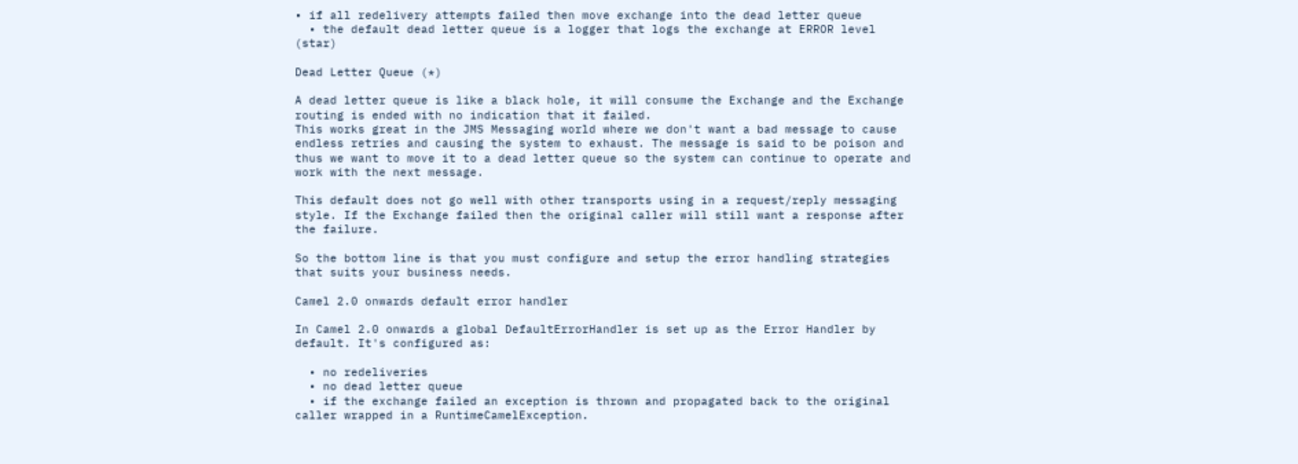• if all redelivery attempts failed then move exchange into the dead letter queue
  • the default dead letter queue is a logger that logs the exchange at ERROR level (star)

Dead Letter Queue (*)

A dead letter queue is like a black hole, it will consume the Exchange and the Exchange routing is ended with no indication that it failed.
This works great in the JMS Messaging world where we don't want a bad message to cause endless retries and causing the system to exhaust. The message is said to be poison and thus we want to move it to a dead letter queue so the system can continue to operate and work with the next message.

This default does not go well with other transports using in a request/reply messaging style. If the Exchange failed then the original caller will still want a response after the failure.

So the bottom line is that you must configure and setup the error handling strategies that suits your business needs.

Camel 2.0 onwards default error handler

In Camel 2.0 onwards a global DefaultErrorHandler is set up as the Error Handler by default. It's configured as:

  • no redeliveries
  • no dead letter queue
  • if the exchange failed an exception is thrown and propagated back to the original caller wrapped in a RuntimeCamelException.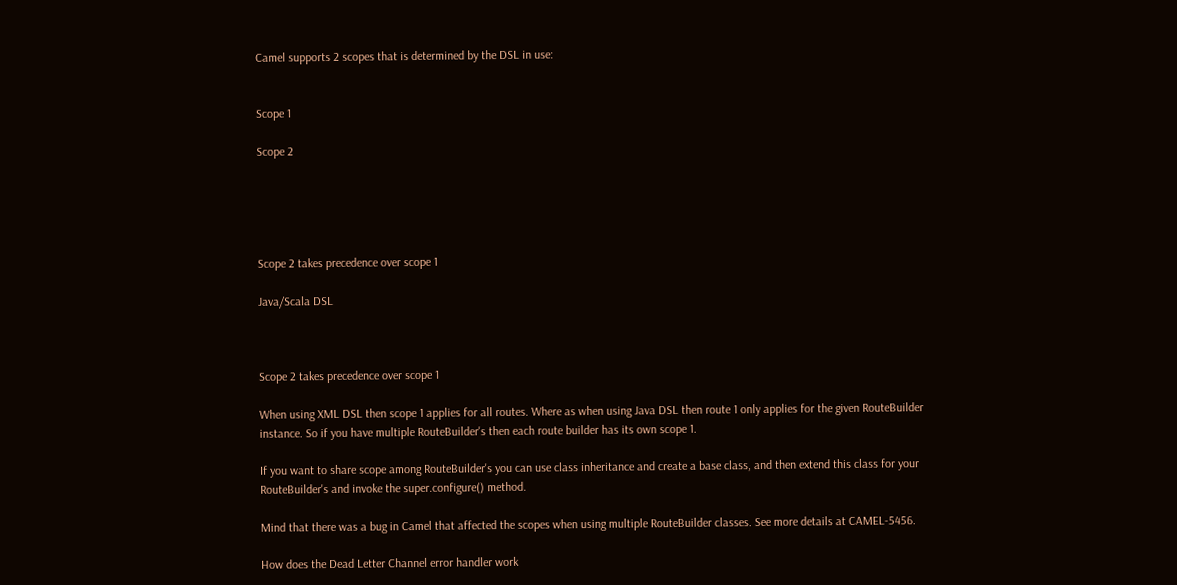Camel supports 2 scopes that is determined by the DSL in use:


Scope 1

Scope 2





Scope 2 takes precedence over scope 1

Java/Scala DSL



Scope 2 takes precedence over scope 1

When using XML DSL then scope 1 applies for all routes. Where as when using Java DSL then route 1 only applies for the given RouteBuilder instance. So if you have multiple RouteBuilder's then each route builder has its own scope 1.

If you want to share scope among RouteBuilder's you can use class inheritance and create a base class, and then extend this class for your RouteBuilder's and invoke the super.configure() method.

Mind that there was a bug in Camel that affected the scopes when using multiple RouteBuilder classes. See more details at CAMEL-5456.

How does the Dead Letter Channel error handler work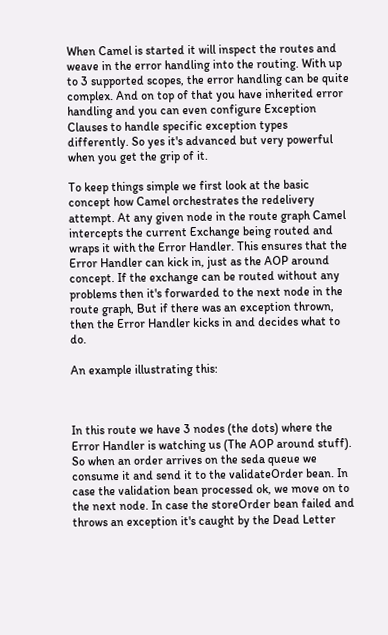When Camel is started it will inspect the routes and weave in the error handling into the routing. With up to 3 supported scopes, the error handling can be quite complex. And on top of that you have inherited error handling and you can even configure Exception Clauses to handle specific exception types differently. So yes it's advanced but very powerful when you get the grip of it.

To keep things simple we first look at the basic concept how Camel orchestrates the redelivery attempt. At any given node in the route graph Camel intercepts the current Exchange being routed and wraps it with the Error Handler. This ensures that the Error Handler can kick in, just as the AOP around concept. If the exchange can be routed without any problems then it's forwarded to the next node in the route graph, But if there was an exception thrown, then the Error Handler kicks in and decides what to do.

An example illustrating this:



In this route we have 3 nodes (the dots) where the Error Handler is watching us (The AOP around stuff). So when an order arrives on the seda queue we consume it and send it to the validateOrder bean. In case the validation bean processed ok, we move on to the next node. In case the storeOrder bean failed and throws an exception it's caught by the Dead Letter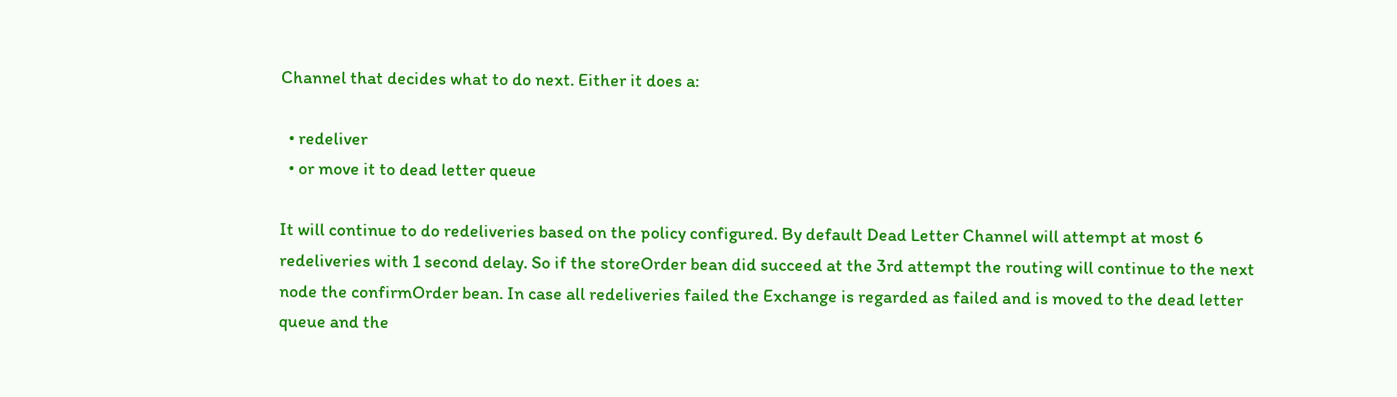Channel that decides what to do next. Either it does a:

  • redeliver
  • or move it to dead letter queue

It will continue to do redeliveries based on the policy configured. By default Dead Letter Channel will attempt at most 6 redeliveries with 1 second delay. So if the storeOrder bean did succeed at the 3rd attempt the routing will continue to the next node the confirmOrder bean. In case all redeliveries failed the Exchange is regarded as failed and is moved to the dead letter queue and the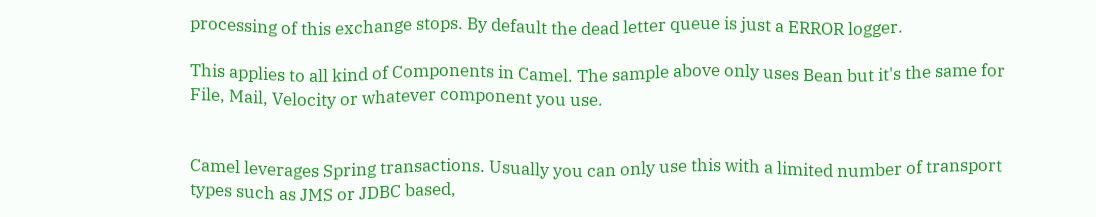processing of this exchange stops. By default the dead letter queue is just a ERROR logger.

This applies to all kind of Components in Camel. The sample above only uses Bean but it's the same for File, Mail, Velocity or whatever component you use.


Camel leverages Spring transactions. Usually you can only use this with a limited number of transport types such as JMS or JDBC based,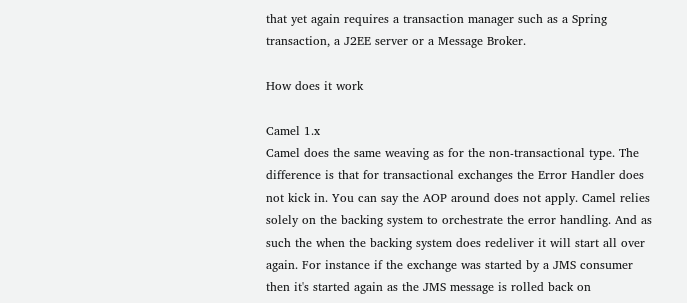that yet again requires a transaction manager such as a Spring transaction, a J2EE server or a Message Broker.

How does it work

Camel 1.x
Camel does the same weaving as for the non-transactional type. The difference is that for transactional exchanges the Error Handler does not kick in. You can say the AOP around does not apply. Camel relies solely on the backing system to orchestrate the error handling. And as such the when the backing system does redeliver it will start all over again. For instance if the exchange was started by a JMS consumer then it's started again as the JMS message is rolled back on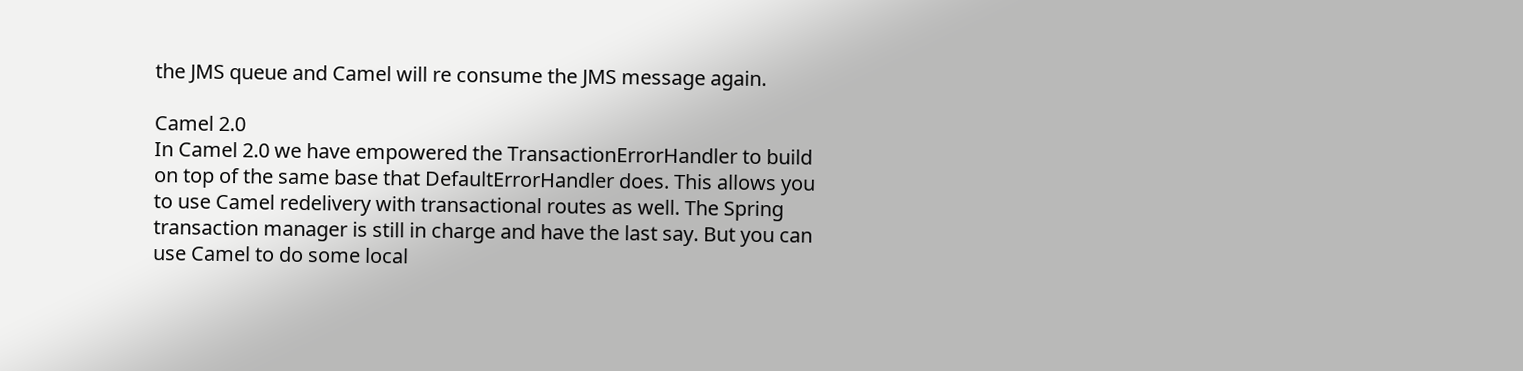the JMS queue and Camel will re consume the JMS message again.

Camel 2.0
In Camel 2.0 we have empowered the TransactionErrorHandler to build on top of the same base that DefaultErrorHandler does. This allows you to use Camel redelivery with transactional routes as well. The Spring transaction manager is still in charge and have the last say. But you can use Camel to do some local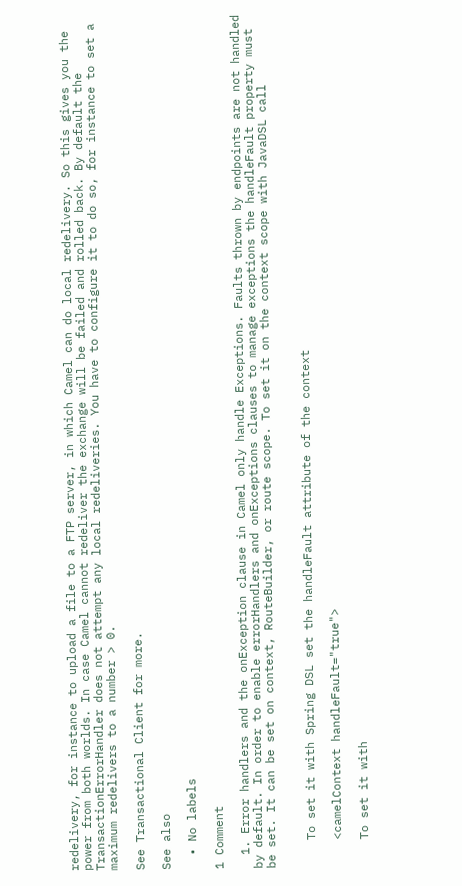redelivery, for instance to upload a file to a FTP server, in which Camel can do local redelivery. So this gives you the power from both worlds. In case Camel cannot redeliver the exchange will be failed and rolled back. By default the TransactionErrorHandler does not attempt any local redeliveries. You have to configure it to do so, for instance to set a maximum redelivers to a number > 0.

See Transactional Client for more.

See also

  • No labels

1 Comment

  1. Error handlers and the onException clause in Camel only handle Exceptions. Faults thrown by endpoints are not handled by default. In order to enable errorHandlers and onExceptions clauses to manage exceptions the handleFault property must be set. It can be set on context, RouteBuilder, or route scope. To set it on the context scope with JavaDSL call


    To set it with Spring DSL set the handleFault attribute of the context

    <camelContext handleFault="true">

    To set it with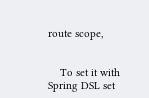route scope,


    To set it with Spring DSL set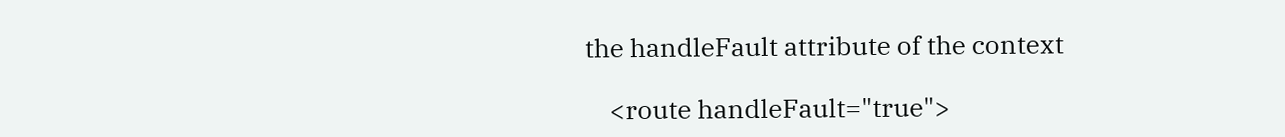the handleFault attribute of the context

    <route handleFault="true">